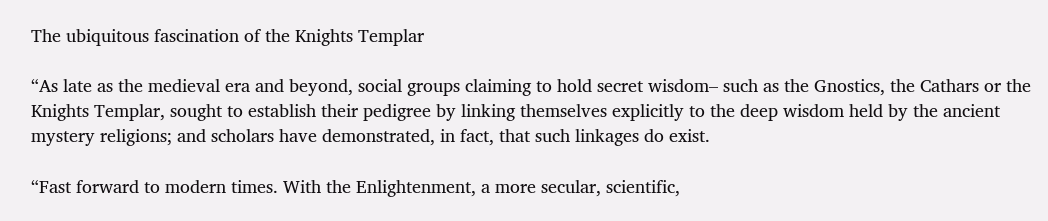The ubiquitous fascination of the Knights Templar

“As late as the medieval era and beyond, social groups claiming to hold secret wisdom– such as the Gnostics, the Cathars or the Knights Templar, sought to establish their pedigree by linking themselves explicitly to the deep wisdom held by the ancient mystery religions; and scholars have demonstrated, in fact, that such linkages do exist.

“Fast forward to modern times. With the Enlightenment, a more secular, scientific,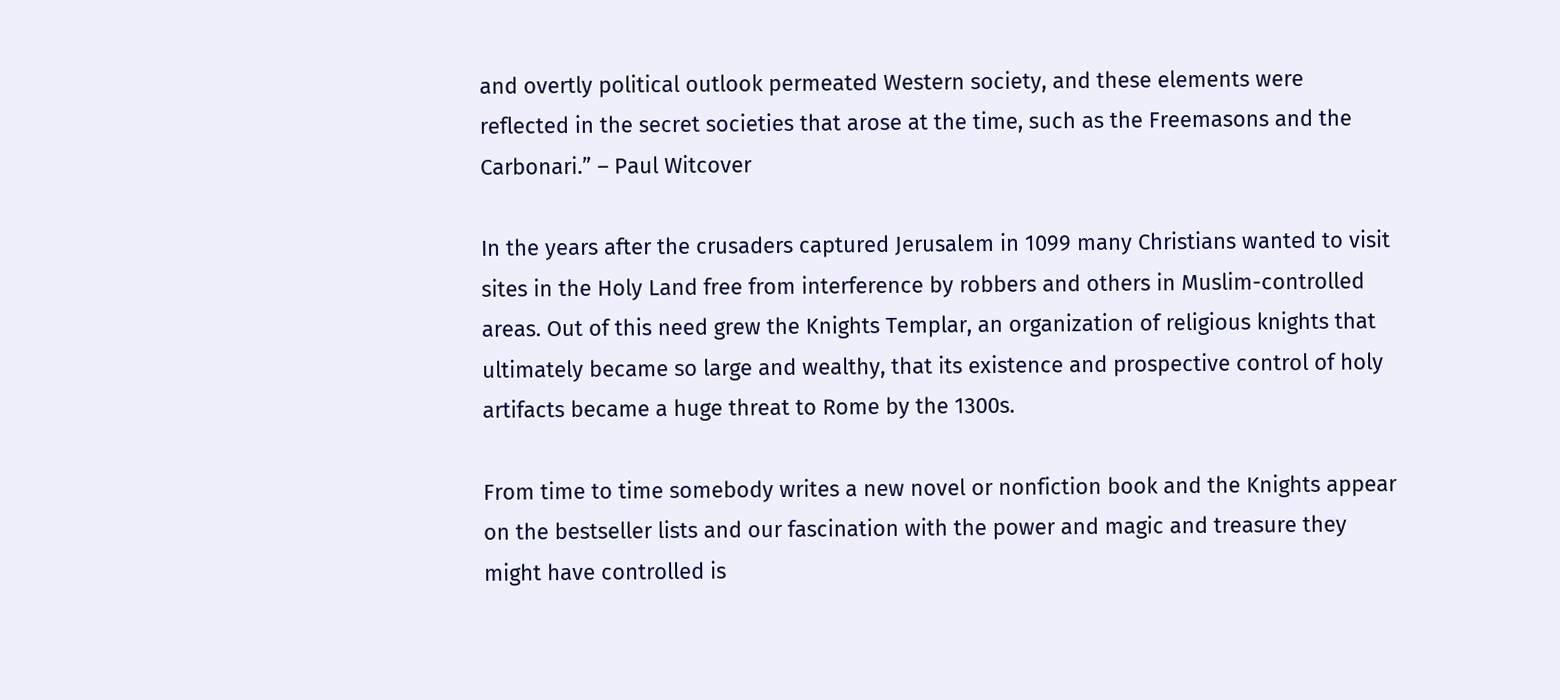and overtly political outlook permeated Western society, and these elements were reflected in the secret societies that arose at the time, such as the Freemasons and the Carbonari.” – Paul Witcover

In the years after the crusaders captured Jerusalem in 1099 many Christians wanted to visit sites in the Holy Land free from interference by robbers and others in Muslim-controlled areas. Out of this need grew the Knights Templar, an organization of religious knights that ultimately became so large and wealthy, that its existence and prospective control of holy artifacts became a huge threat to Rome by the 1300s.

From time to time somebody writes a new novel or nonfiction book and the Knights appear on the bestseller lists and our fascination with the power and magic and treasure they might have controlled is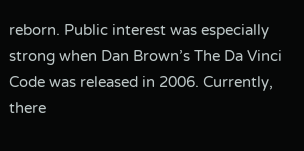reborn. Public interest was especially strong when Dan Brown’s The Da Vinci Code was released in 2006. Currently, there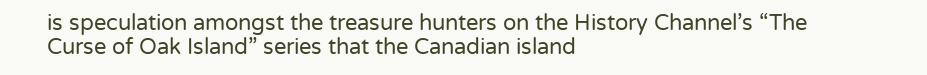is speculation amongst the treasure hunters on the History Channel’s “The Curse of Oak Island” series that the Canadian island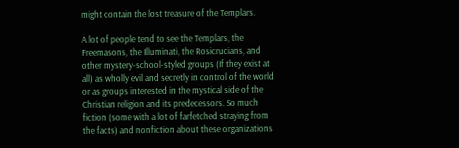might contain the lost treasure of the Templars.

A lot of people tend to see the Templars, the Freemasons, the Illuminati, the Rosicrucians, and other mystery-school-styled groups (If they exist at all) as wholly evil and secretly in control of the world or as groups interested in the mystical side of the Christian religion and its predecessors. So much fiction (some with a lot of farfetched straying from the facts) and nonfiction about these organizations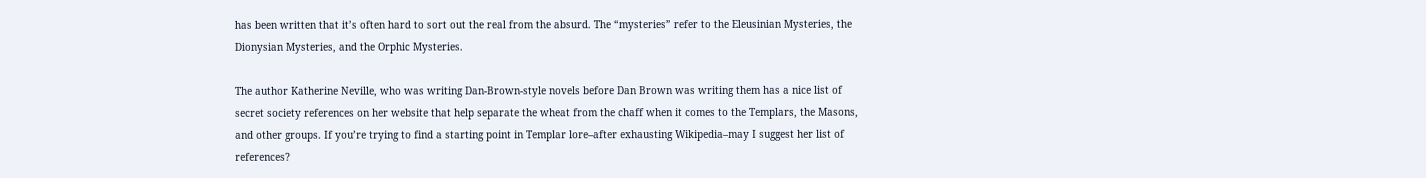has been written that it’s often hard to sort out the real from the absurd. The “mysteries” refer to the Eleusinian Mysteries, the Dionysian Mysteries, and the Orphic Mysteries.

The author Katherine Neville, who was writing Dan-Brown-style novels before Dan Brown was writing them has a nice list of secret society references on her website that help separate the wheat from the chaff when it comes to the Templars, the Masons, and other groups. If you’re trying to find a starting point in Templar lore–after exhausting Wikipedia–may I suggest her list of references?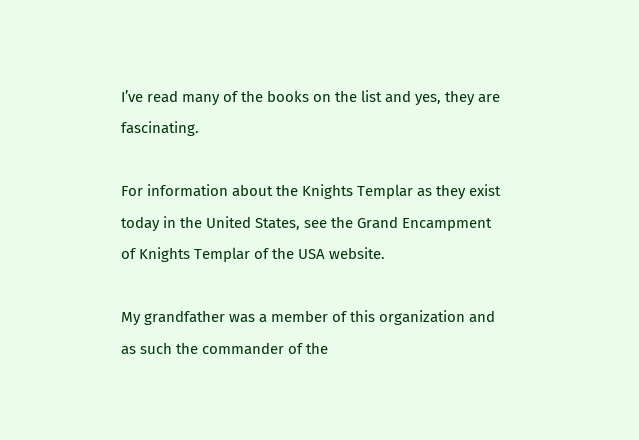I’ve read many of the books on the list and yes, they are fascinating.

For information about the Knights Templar as they exist today in the United States, see the Grand Encampment of Knights Templar of the USA website.

My grandfather was a member of this organization and as such the commander of the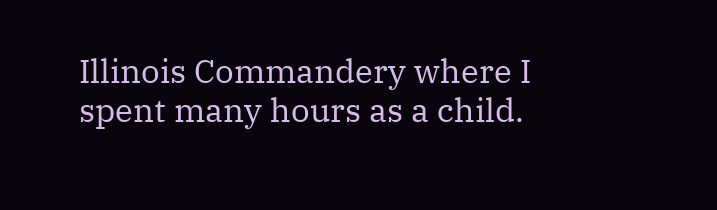Illinois Commandery where I spent many hours as a child.